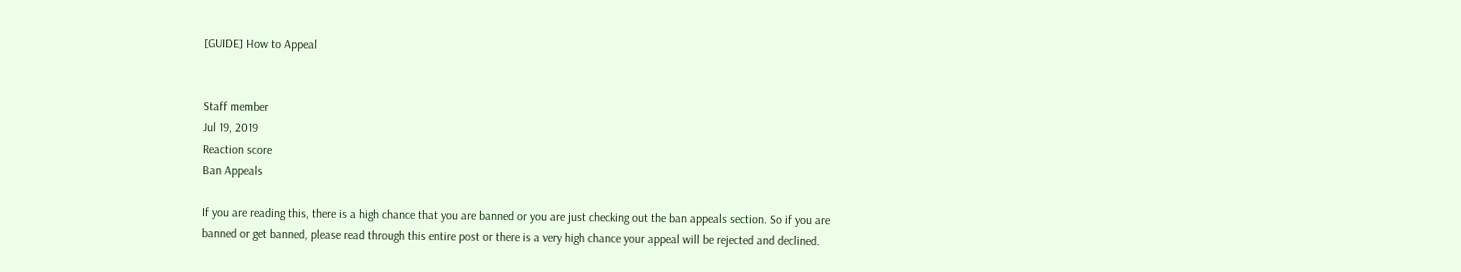[GUIDE] How to Appeal


Staff member
Jul 19, 2019
Reaction score
Ban Appeals

If you are reading this, there is a high chance that you are banned or you are just checking out the ban appeals section. So if you are banned or get banned, please read through this entire post or there is a very high chance your appeal will be rejected and declined.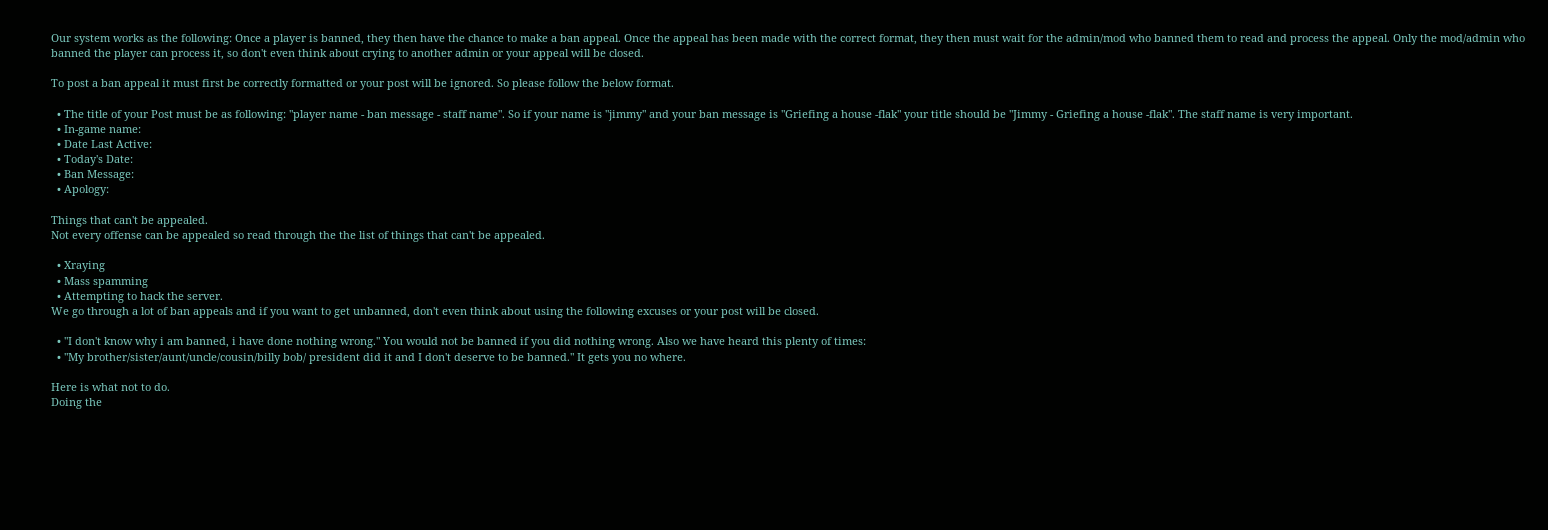Our system works as the following: Once a player is banned, they then have the chance to make a ban appeal. Once the appeal has been made with the correct format, they then must wait for the admin/mod who banned them to read and process the appeal. Only the mod/admin who banned the player can process it, so don't even think about crying to another admin or your appeal will be closed.

To post a ban appeal it must first be correctly formatted or your post will be ignored. So please follow the below format.

  • The title of your Post must be as following: "player name - ban message - staff name". So if your name is "jimmy" and your ban message is "Griefing a house -flak" your title should be "Jimmy - Griefing a house -flak". The staff name is very important.
  • In-game name:
  • Date Last Active:
  • Today's Date:
  • Ban Message:
  • Apology:

Things that can't be appealed.
Not every offense can be appealed so read through the the list of things that can't be appealed.

  • Xraying
  • Mass spamming
  • Attempting to hack the server.
We go through a lot of ban appeals and if you want to get unbanned, don't even think about using the following excuses or your post will be closed.

  • "I don't know why i am banned, i have done nothing wrong." You would not be banned if you did nothing wrong. Also we have heard this plenty of times:
  • "My brother/sister/aunt/uncle/cousin/billy bob/ president did it and I don't deserve to be banned." It gets you no where.

Here is what not to do.
Doing the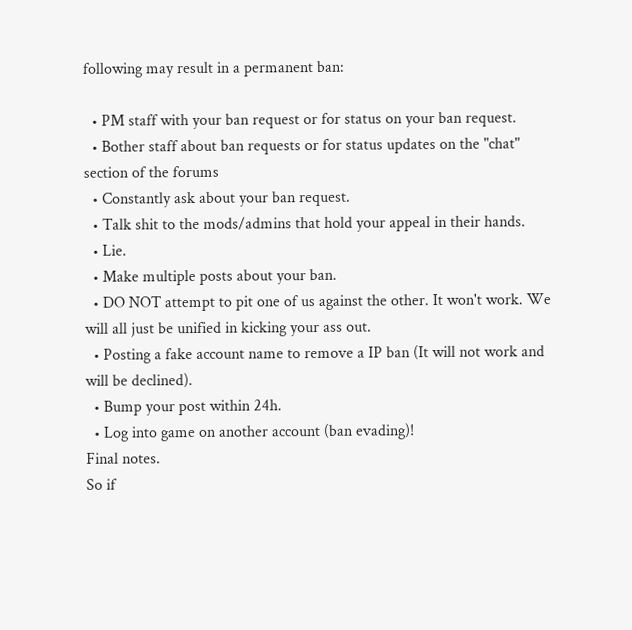following may result in a permanent ban:

  • PM staff with your ban request or for status on your ban request.
  • Bother staff about ban requests or for status updates on the "chat" section of the forums
  • Constantly ask about your ban request.
  • Talk shit to the mods/admins that hold your appeal in their hands.
  • Lie.
  • Make multiple posts about your ban.
  • DO NOT attempt to pit one of us against the other. It won't work. We will all just be unified in kicking your ass out.
  • Posting a fake account name to remove a IP ban (It will not work and will be declined).
  • Bump your post within 24h.
  • Log into game on another account (ban evading)!
Final notes.
So if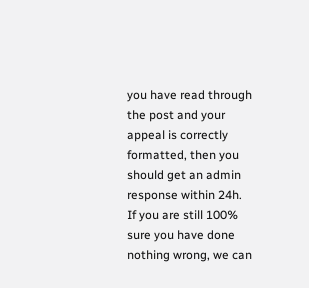you have read through the post and your appeal is correctly formatted, then you should get an admin response within 24h.
If you are still 100% sure you have done nothing wrong, we can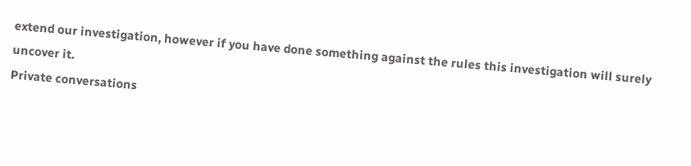extend our investigation, however if you have done something against the rules this investigation will surely uncover it.
Private conversations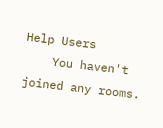Help Users
    You haven't joined any rooms.